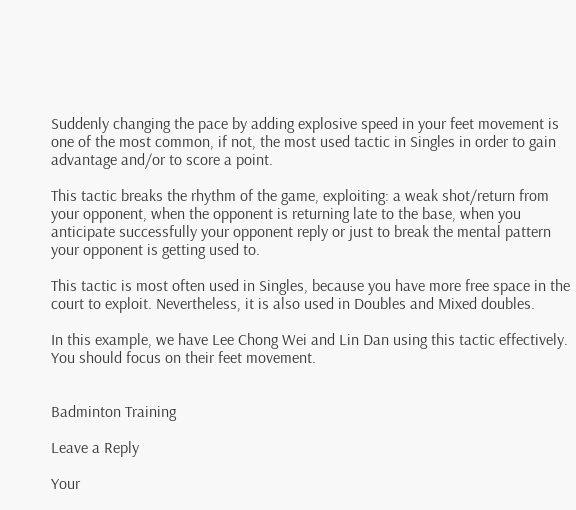Suddenly changing the pace by adding explosive speed in your feet movement is one of the most common, if not, the most used tactic in Singles in order to gain advantage and/or to score a point.

This tactic breaks the rhythm of the game, exploiting: a weak shot/return from your opponent, when the opponent is returning late to the base, when you anticipate successfully your opponent reply or just to break the mental pattern your opponent is getting used to.

This tactic is most often used in Singles, because you have more free space in the court to exploit. Nevertheless, it is also used in Doubles and Mixed doubles.

In this example, we have Lee Chong Wei and Lin Dan using this tactic effectively. You should focus on their feet movement.


Badminton Training

Leave a Reply

Your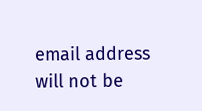email address will not be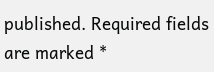published. Required fields are marked *